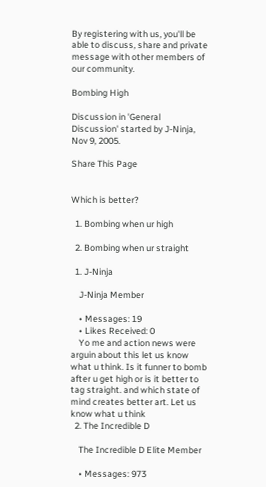By registering with us, you'll be able to discuss, share and private message with other members of our community.

Bombing High

Discussion in 'General Discussion' started by J-Ninja, Nov 9, 2005.

Share This Page


Which is better?

  1. Bombing when ur high

  2. Bombing when ur straight

  1. J-Ninja

    J-Ninja Member

    • Messages: 19
    • Likes Received: 0
    Yo me and action news were arguin about this let us know what u think. Is it funner to bomb after u get high or is it better to tag straight. and which state of mind creates better art. Let us know what u think
  2. The Incredible D

    The Incredible D Elite Member

    • Messages: 973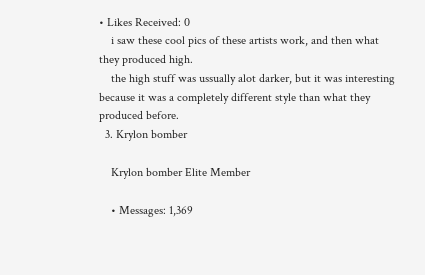• Likes Received: 0
    i saw these cool pics of these artists work, and then what they produced high.
    the high stuff was ussually alot darker, but it was interesting because it was a completely different style than what they produced before.
  3. Krylon bomber

    Krylon bomber Elite Member

    • Messages: 1,369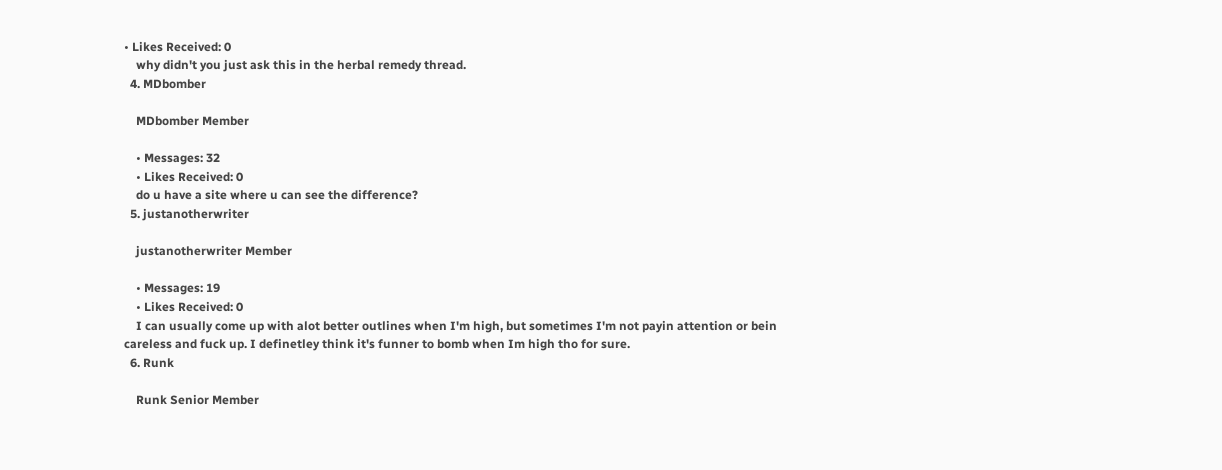• Likes Received: 0
    why didn't you just ask this in the herbal remedy thread.
  4. MDbomber

    MDbomber Member

    • Messages: 32
    • Likes Received: 0
    do u have a site where u can see the difference?
  5. justanotherwriter

    justanotherwriter Member

    • Messages: 19
    • Likes Received: 0
    I can usually come up with alot better outlines when I'm high, but sometimes I'm not payin attention or bein careless and fuck up. I definetley think it's funner to bomb when Im high tho for sure.
  6. Runk

    Runk Senior Member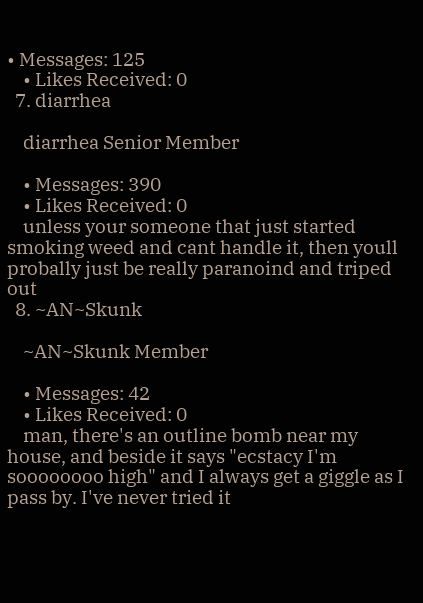• Messages: 125
    • Likes Received: 0
  7. diarrhea

    diarrhea Senior Member

    • Messages: 390
    • Likes Received: 0
    unless your someone that just started smoking weed and cant handle it, then youll probally just be really paranoind and triped out
  8. ~AN~Skunk

    ~AN~Skunk Member

    • Messages: 42
    • Likes Received: 0
    man, there's an outline bomb near my house, and beside it says "ecstacy I'm soooooooo high" and I always get a giggle as I pass by. I've never tried it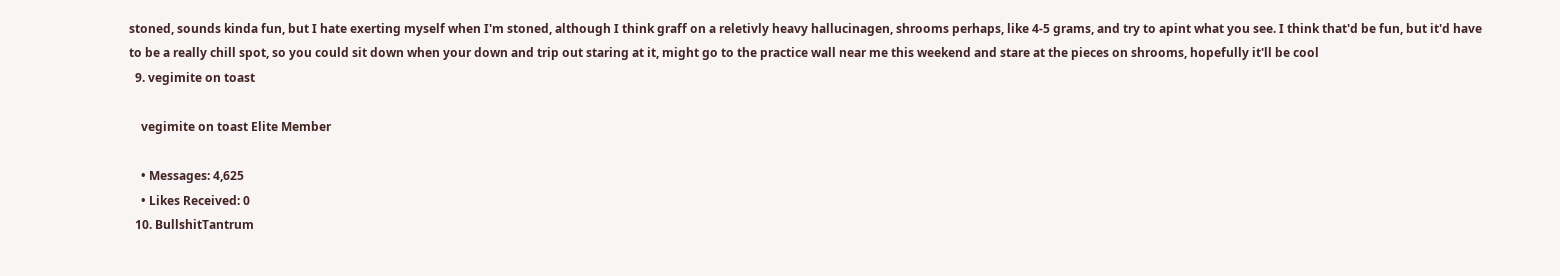stoned, sounds kinda fun, but I hate exerting myself when I'm stoned, although I think graff on a reletivly heavy hallucinagen, shrooms perhaps, like 4-5 grams, and try to apint what you see. I think that'd be fun, but it'd have to be a really chill spot, so you could sit down when your down and trip out staring at it, might go to the practice wall near me this weekend and stare at the pieces on shrooms, hopefully it'll be cool
  9. vegimite on toast

    vegimite on toast Elite Member

    • Messages: 4,625
    • Likes Received: 0
  10. BullshitTantrum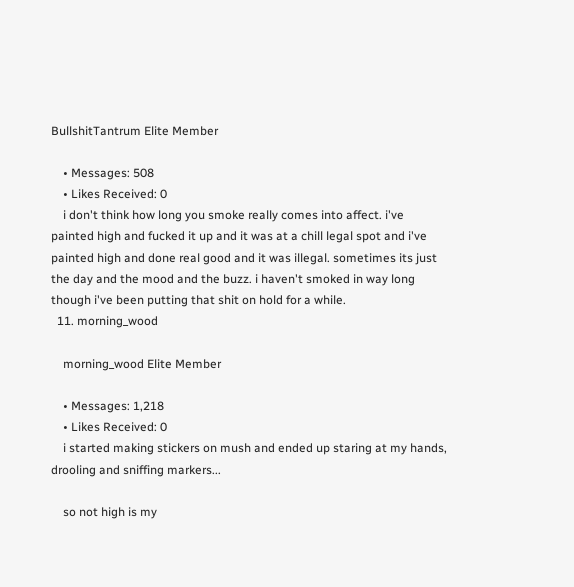BullshitTantrum Elite Member

    • Messages: 508
    • Likes Received: 0
    i don't think how long you smoke really comes into affect. i've painted high and fucked it up and it was at a chill legal spot and i've painted high and done real good and it was illegal. sometimes its just the day and the mood and the buzz. i haven't smoked in way long though i've been putting that shit on hold for a while.
  11. morning_wood

    morning_wood Elite Member

    • Messages: 1,218
    • Likes Received: 0
    i started making stickers on mush and ended up staring at my hands, drooling and sniffing markers...

    so not high is my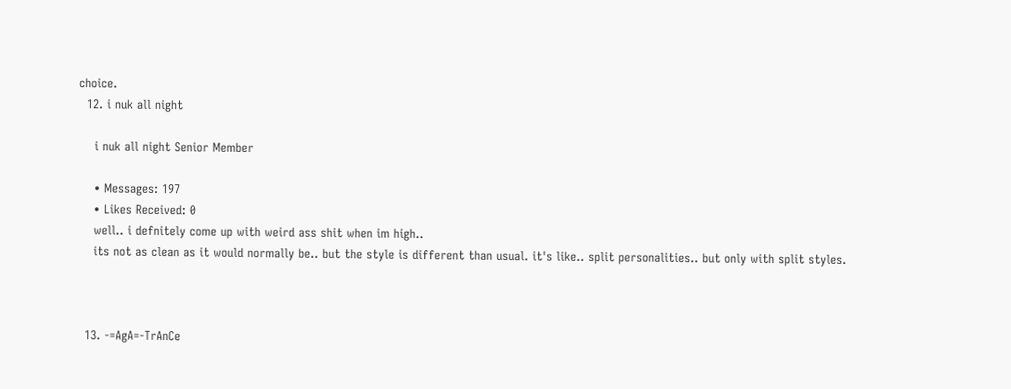choice.
  12. i nuk all night

    i nuk all night Senior Member

    • Messages: 197
    • Likes Received: 0
    well.. i defnitely come up with weird ass shit when im high..
    its not as clean as it would normally be.. but the style is different than usual. it's like.. split personalities.. but only with split styles.



  13. -=AgA=-TrAnCe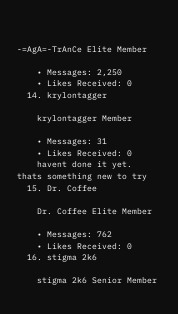-=AgA=-TrAnCe Elite Member

    • Messages: 2,250
    • Likes Received: 0
  14. krylontagger

    krylontagger Member

    • Messages: 31
    • Likes Received: 0
    havent done it yet. thats something new to try
  15. Dr. Coffee

    Dr. Coffee Elite Member

    • Messages: 762
    • Likes Received: 0
  16. stigma 2k6

    stigma 2k6 Senior Member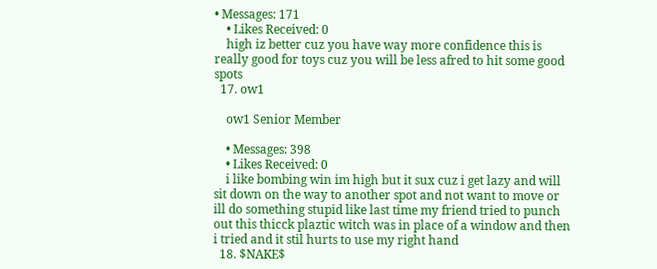• Messages: 171
    • Likes Received: 0
    high iz better cuz you have way more confidence this is really good for toys cuz you will be less afred to hit some good spots
  17. ow1

    ow1 Senior Member

    • Messages: 398
    • Likes Received: 0
    i like bombing win im high but it sux cuz i get lazy and will sit down on the way to another spot and not want to move or ill do something stupid like last time my friend tried to punch out this thicck plaztic witch was in place of a window and then i tried and it stil hurts to use my right hand
  18. $NAKE$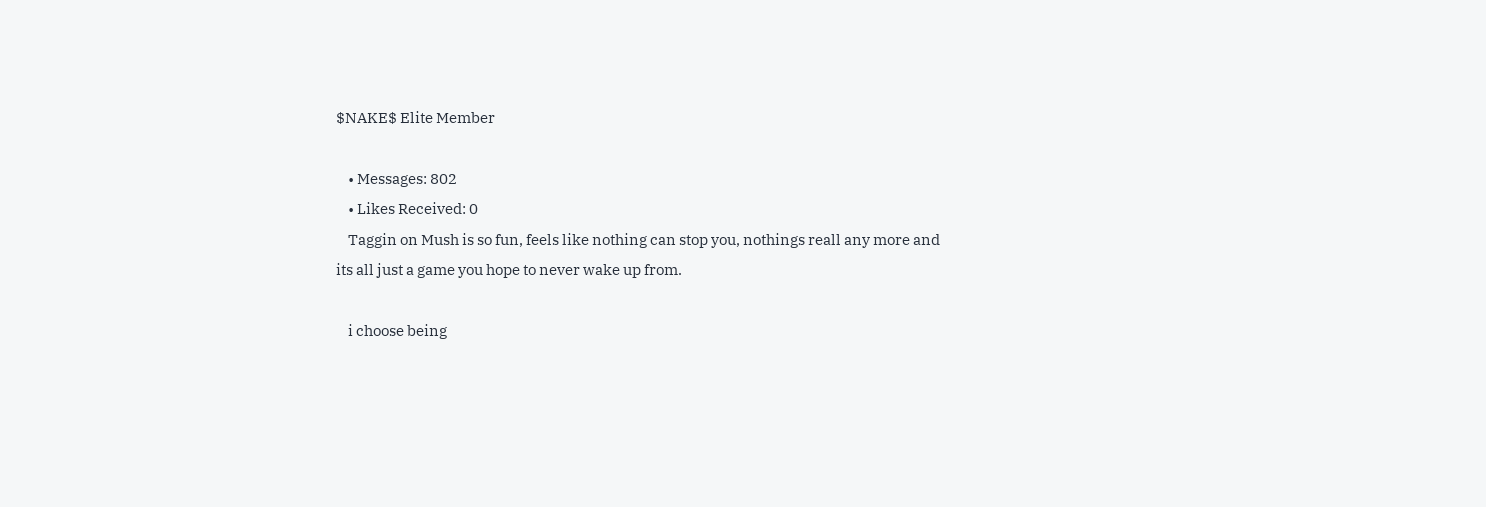$NAKE$ Elite Member

    • Messages: 802
    • Likes Received: 0
    Taggin on Mush is so fun, feels like nothing can stop you, nothings reall any more and its all just a game you hope to never wake up from.

    i choose being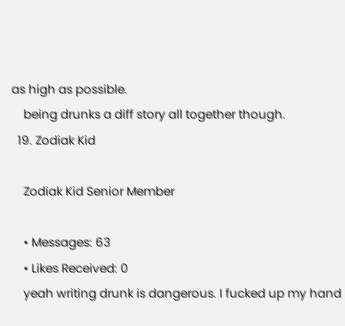as high as possible.
    being drunks a diff story all together though.
  19. Zodiak Kid

    Zodiak Kid Senior Member

    • Messages: 63
    • Likes Received: 0
    yeah writing drunk is dangerous. I fucked up my hand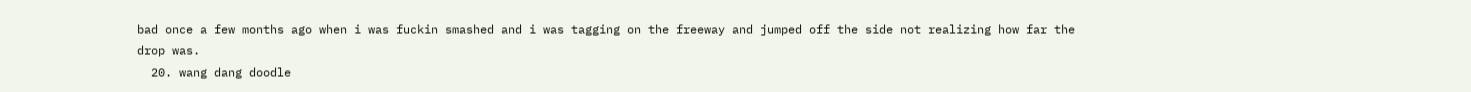bad once a few months ago when i was fuckin smashed and i was tagging on the freeway and jumped off the side not realizing how far the drop was.
  20. wang dang doodle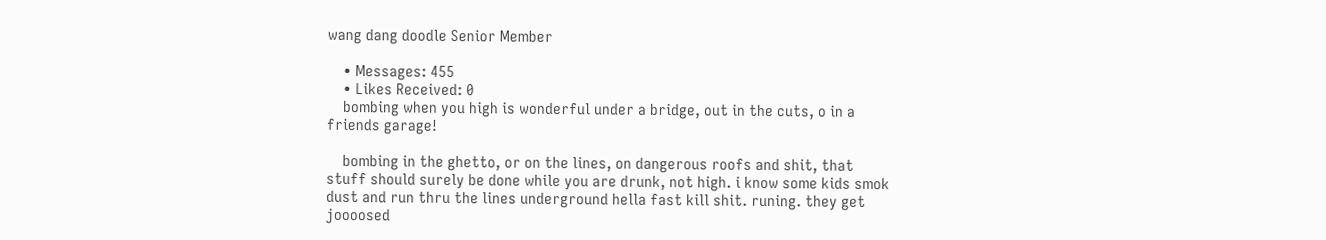wang dang doodle Senior Member

    • Messages: 455
    • Likes Received: 0
    bombing when you high is wonderful under a bridge, out in the cuts, o in a friends garage!

    bombing in the ghetto, or on the lines, on dangerous roofs and shit, that stuff should surely be done while you are drunk, not high. i know some kids smok dust and run thru the lines underground hella fast kill shit. runing. they get joooosed